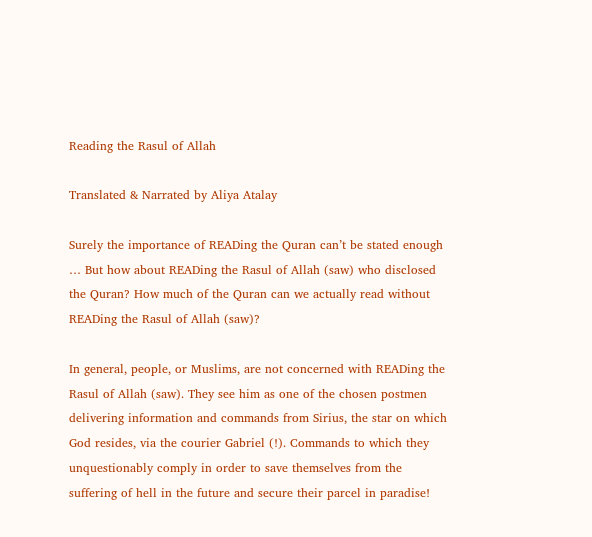Reading the Rasul of Allah

Translated & Narrated by Aliya Atalay

Surely the importance of READing the Quran can’t be stated enough … But how about READing the Rasul of Allah (saw) who disclosed the Quran? How much of the Quran can we actually read without READing the Rasul of Allah (saw)?

In general, people, or Muslims, are not concerned with READing the Rasul of Allah (saw). They see him as one of the chosen postmen delivering information and commands from Sirius, the star on which God resides, via the courier Gabriel (!). Commands to which they unquestionably comply in order to save themselves from the suffering of hell in the future and secure their parcel in paradise!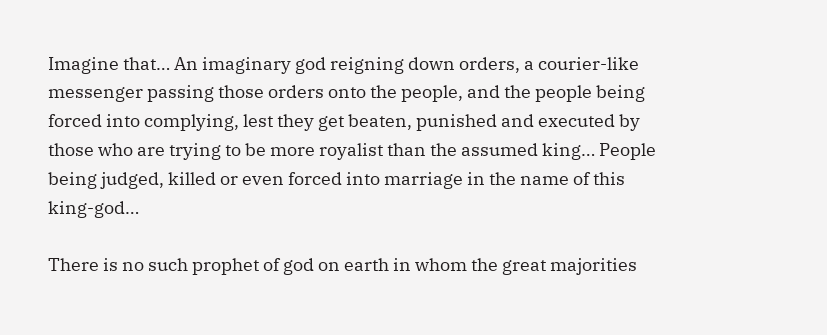Imagine that… An imaginary god reigning down orders, a courier-like messenger passing those orders onto the people, and the people being forced into complying, lest they get beaten, punished and executed by those who are trying to be more royalist than the assumed king… People being judged, killed or even forced into marriage in the name of this king-god…

There is no such prophet of god on earth in whom the great majorities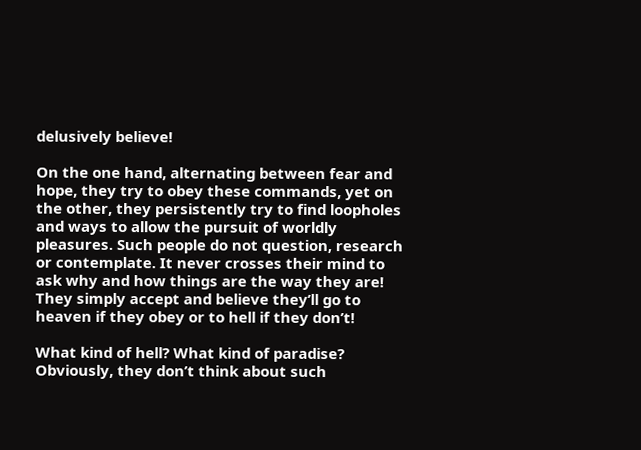delusively believe!

On the one hand, alternating between fear and hope, they try to obey these commands, yet on the other, they persistently try to find loopholes and ways to allow the pursuit of worldly pleasures. Such people do not question, research or contemplate. It never crosses their mind to ask why and how things are the way they are! They simply accept and believe they’ll go to heaven if they obey or to hell if they don’t!

What kind of hell? What kind of paradise? Obviously, they don’t think about such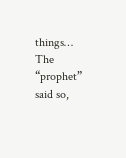things… The “prophet” said so,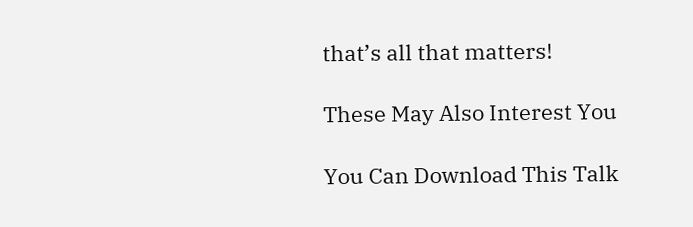that’s all that matters!

These May Also Interest You

You Can Download This Talk